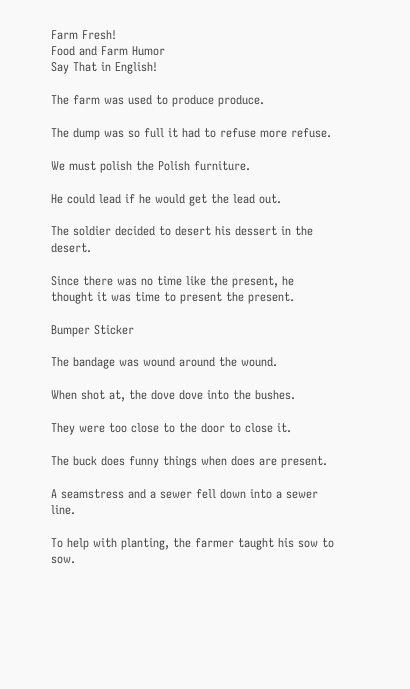Farm Fresh!
Food and Farm Humor
Say That in English!

The farm was used to produce produce.

The dump was so full it had to refuse more refuse.

We must polish the Polish furniture.

He could lead if he would get the lead out.

The soldier decided to desert his dessert in the desert.

Since there was no time like the present, he thought it was time to present the present.

Bumper Sticker

The bandage was wound around the wound.

When shot at, the dove dove into the bushes.

They were too close to the door to close it.

The buck does funny things when does are present.

A seamstress and a sewer fell down into a sewer line.

To help with planting, the farmer taught his sow to sow.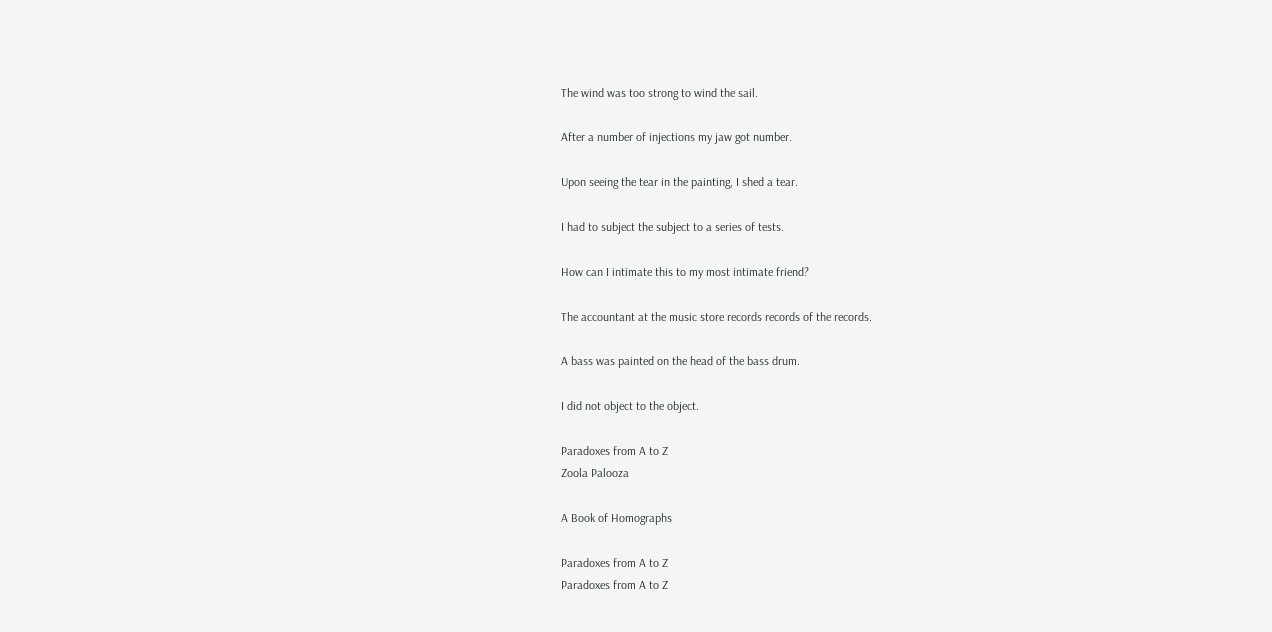The wind was too strong to wind the sail.

After a number of injections my jaw got number.

Upon seeing the tear in the painting, I shed a tear.

I had to subject the subject to a series of tests.

How can I intimate this to my most intimate friend?

The accountant at the music store records records of the records.

A bass was painted on the head of the bass drum.

I did not object to the object.

Paradoxes from A to Z
Zoola Palooza

A Book of Homographs

Paradoxes from A to Z
Paradoxes from A to Z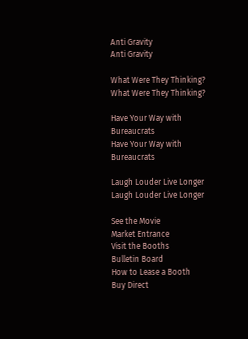Anti Gravity
Anti Gravity

What Were They Thinking?
What Were They Thinking?

Have Your Way with Bureaucrats
Have Your Way with Bureaucrats

Laugh Louder Live Longer
Laugh Louder Live Longer

See the Movie
Market Entrance
Visit the Booths
Bulletin Board
How to Lease a Booth
Buy Direct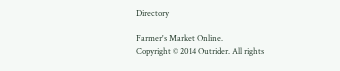Directory

Farmer's Market Online.
Copyright © 2014 Outrider. All rights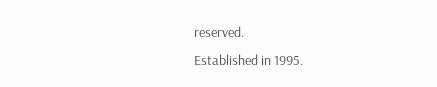reserved.
Established in 1995.